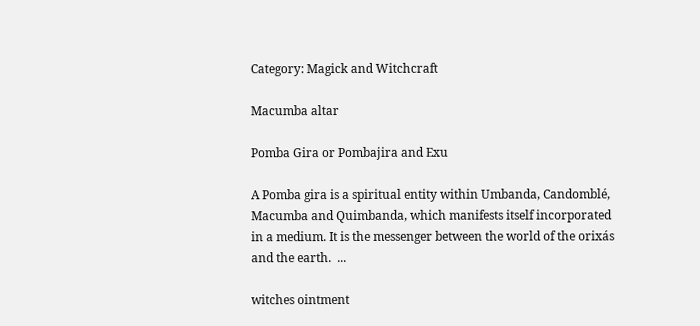Category: Magick and Witchcraft

Macumba altar

Pomba Gira or Pombajira and Exu

A Pomba gira is a spiritual entity within Umbanda, Candomblé, Macumba and Quimbanda, which manifests itself incorporated in a medium. It is the messenger between the world of the orixás and the earth.  ...

witches ointment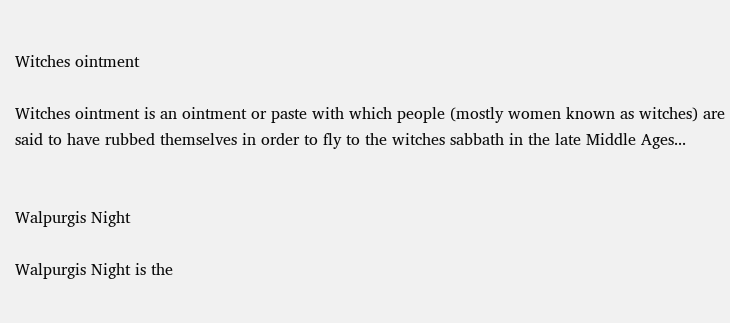Witches ointment

Witches ointment is an ointment or paste with which people (mostly women known as witches) are said to have rubbed themselves in order to fly to the witches sabbath in the late Middle Ages...


Walpurgis Night

Walpurgis Night is the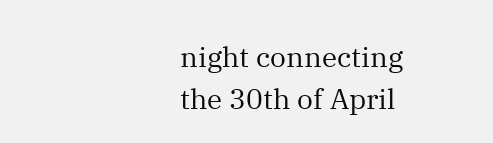night connecting the 30th of April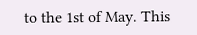to the 1st of May. This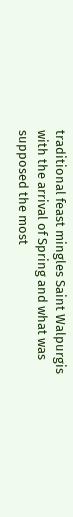traditional feast mingles Saint Walpurgis with the arrival of Spring and what was supposed the most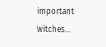important witches...